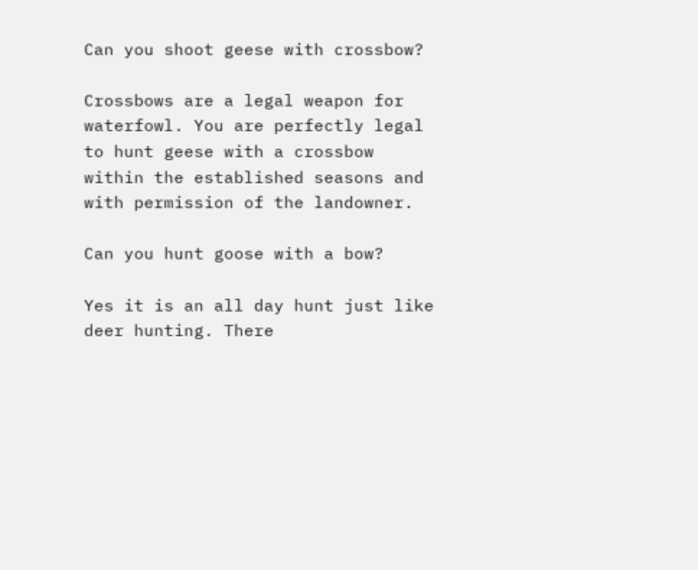Can you shoot geese with crossbow?

Crossbows are a legal weapon for waterfowl. You are perfectly legal to hunt geese with a crossbow within the established seasons and with permission of the landowner.

Can you hunt goose with a bow?

Yes it is an all day hunt just like deer hunting. There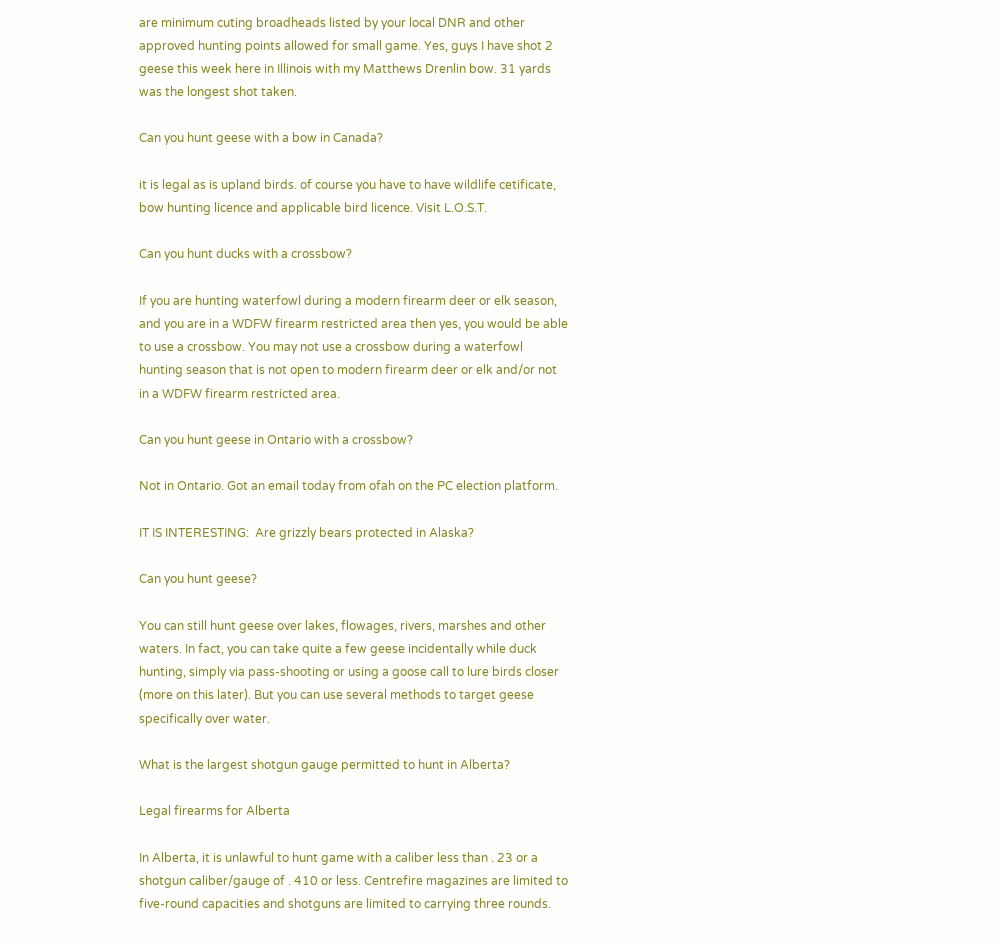are minimum cuting broadheads listed by your local DNR and other approved hunting points allowed for small game. Yes, guys I have shot 2 geese this week here in Illinois with my Matthews Drenlin bow. 31 yards was the longest shot taken.

Can you hunt geese with a bow in Canada?

it is legal as is upland birds. of course you have to have wildlife cetificate, bow hunting licence and applicable bird licence. Visit L.O.S.T.

Can you hunt ducks with a crossbow?

If you are hunting waterfowl during a modern firearm deer or elk season, and you are in a WDFW firearm restricted area then yes, you would be able to use a crossbow. You may not use a crossbow during a waterfowl hunting season that is not open to modern firearm deer or elk and/or not in a WDFW firearm restricted area.

Can you hunt geese in Ontario with a crossbow?

Not in Ontario. Got an email today from ofah on the PC election platform.

IT IS INTERESTING:  Are grizzly bears protected in Alaska?

Can you hunt geese?

You can still hunt geese over lakes, flowages, rivers, marshes and other waters. In fact, you can take quite a few geese incidentally while duck hunting, simply via pass-shooting or using a goose call to lure birds closer (more on this later). But you can use several methods to target geese specifically over water.

What is the largest shotgun gauge permitted to hunt in Alberta?

Legal firearms for Alberta

In Alberta, it is unlawful to hunt game with a caliber less than . 23 or a shotgun caliber/gauge of . 410 or less. Centrefire magazines are limited to five-round capacities and shotguns are limited to carrying three rounds.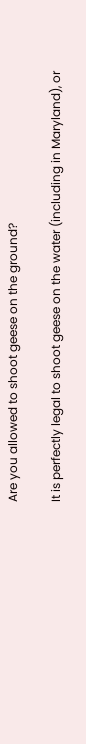Are you allowed to shoot geese on the ground?

It is perfectly legal to shoot geese on the water (including in Maryland), or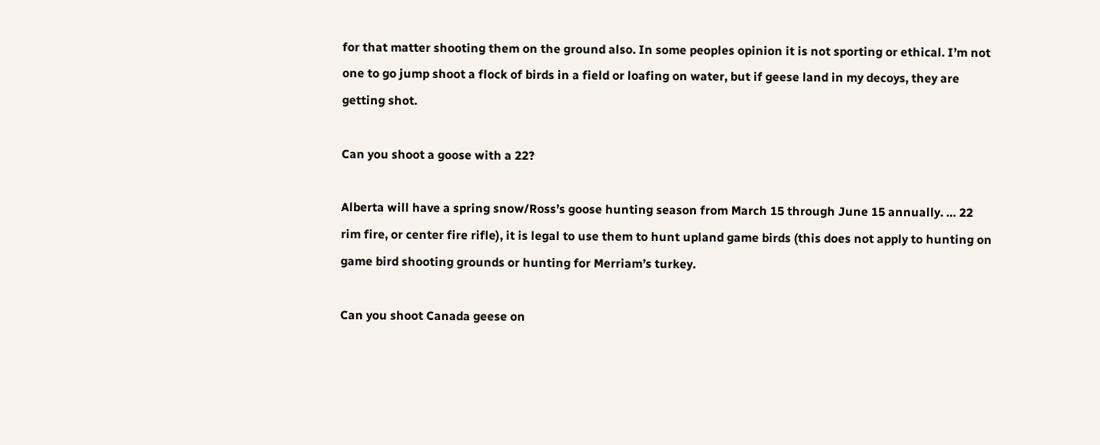for that matter shooting them on the ground also. In some peoples opinion it is not sporting or ethical. I’m not one to go jump shoot a flock of birds in a field or loafing on water, but if geese land in my decoys, they are getting shot.

Can you shoot a goose with a 22?

Alberta will have a spring snow/Ross’s goose hunting season from March 15 through June 15 annually. … 22 rim fire, or center fire rifle), it is legal to use them to hunt upland game birds (this does not apply to hunting on game bird shooting grounds or hunting for Merriam’s turkey.

Can you shoot Canada geese on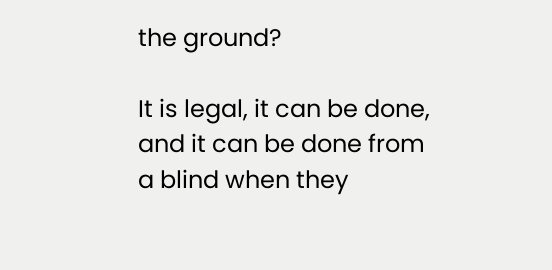the ground?

It is legal, it can be done, and it can be done from a blind when they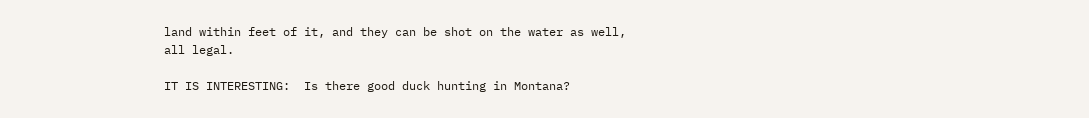land within feet of it, and they can be shot on the water as well, all legal.

IT IS INTERESTING:  Is there good duck hunting in Montana?